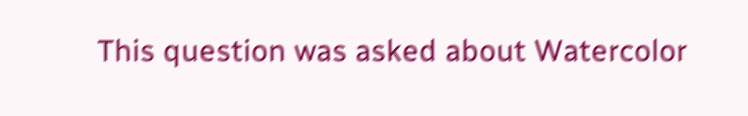This question was asked about Watercolor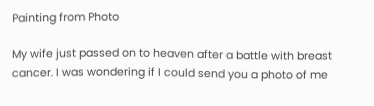Painting from Photo

My wife just passed on to heaven after a battle with breast cancer. I was wondering if I could send you a photo of me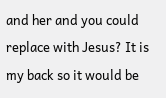and her and you could replace with Jesus? It is my back so it would be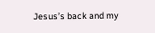Jesus’s back and my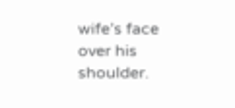wife’s face over his shoulder.